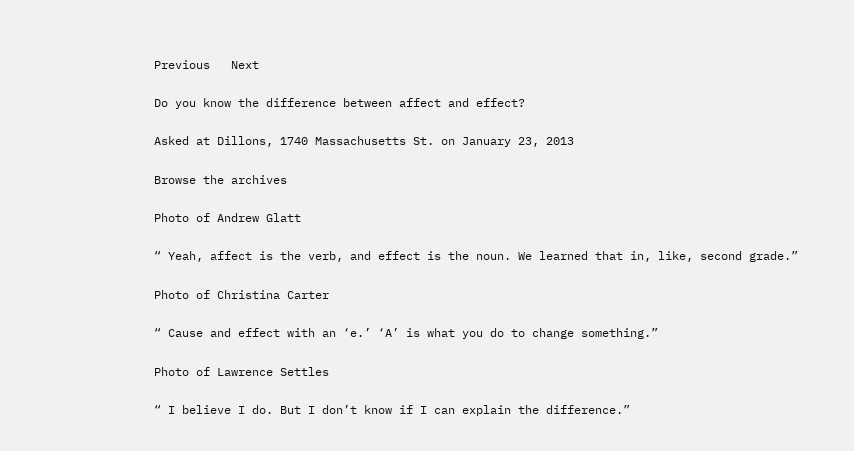Previous   Next

Do you know the difference between affect and effect?

Asked at Dillons, 1740 Massachusetts St. on January 23, 2013

Browse the archives

Photo of Andrew Glatt

“ Yeah, affect is the verb, and effect is the noun. We learned that in, like, second grade.”

Photo of Christina Carter

“ Cause and effect with an ‘e.’ ‘A’ is what you do to change something.”

Photo of Lawrence Settles

“ I believe I do. But I don’t know if I can explain the difference.”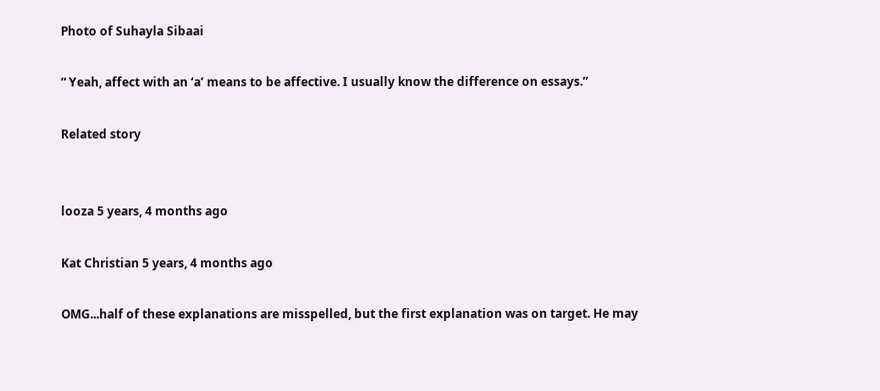Photo of Suhayla Sibaai

“ Yeah, affect with an ‘a’ means to be affective. I usually know the difference on essays.”

Related story


looza 5 years, 4 months ago

Kat Christian 5 years, 4 months ago

OMG...half of these explanations are misspelled, but the first explanation was on target. He may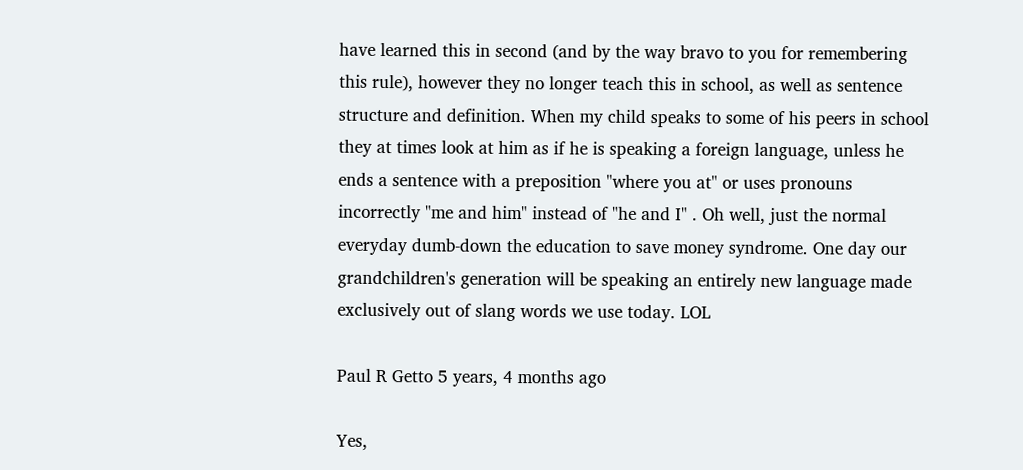have learned this in second (and by the way bravo to you for remembering this rule), however they no longer teach this in school, as well as sentence structure and definition. When my child speaks to some of his peers in school they at times look at him as if he is speaking a foreign language, unless he ends a sentence with a preposition "where you at" or uses pronouns incorrectly "me and him" instead of "he and I" . Oh well, just the normal everyday dumb-down the education to save money syndrome. One day our grandchildren's generation will be speaking an entirely new language made exclusively out of slang words we use today. LOL

Paul R Getto 5 years, 4 months ago

Yes,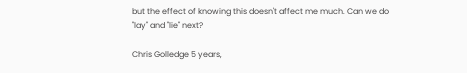but the effect of knowing this doesn't affect me much. Can we do "lay" and "lie" next?

Chris Golledge 5 years,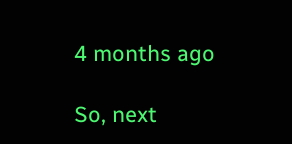4 months ago

So, next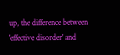up, the difference between 'effective disorder' and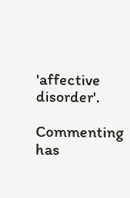'affective disorder'.

Commenting has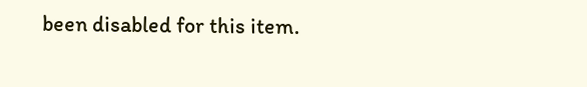been disabled for this item.